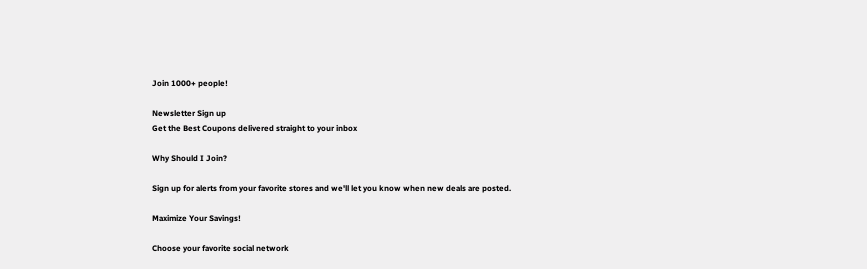Join 1000+ people!

Newsletter Sign up
Get the Best Coupons delivered straight to your inbox

Why Should I Join?

Sign up for alerts from your favorite stores and we'll let you know when new deals are posted.

Maximize Your Savings!

Choose your favorite social network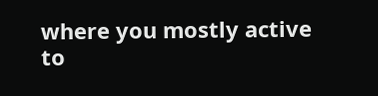where you mostly active to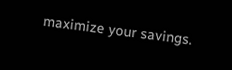maximize your savings.